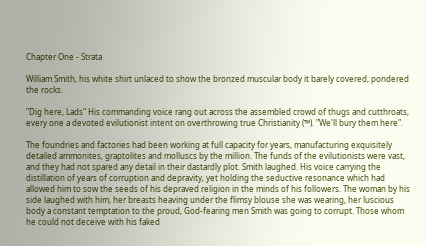Chapter One - Strata

William Smith, his white shirt unlaced to show the bronzed muscular body it barely covered, pondered the rocks.

"Dig here, Lads" His commanding voice rang out across the assembled crowd of thugs and cutthroats, every one a devoted evilutionist intent on overthrowing true Christianity (™). "We'll bury them here".

The foundries and factories had been working at full capacity for years, manufacturing exquisitely detailed ammonites, graptolites and molluscs by the million. The funds of the evilutionists were vast, and they had not spared any detail in their dastardly plot. Smith laughed. His voice carrying the distillation of years of corruption and depravity, yet holding the seductive resonance which had allowed him to sow the seeds of his depraved religion in the minds of his followers. The woman by his side laughed with him, her breasts heaving under the flimsy blouse she was wearing, her luscious body a constant temptation to the proud, God-fearing men Smith was going to corrupt. Those whom he could not deceive with his faked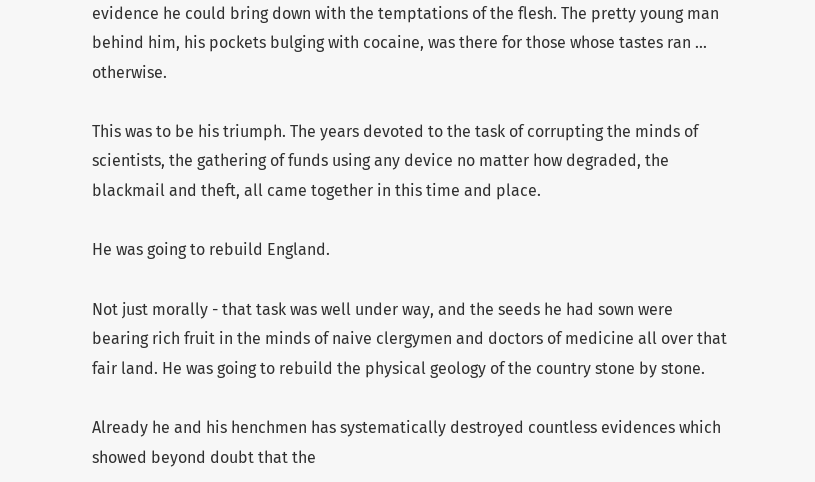evidence he could bring down with the temptations of the flesh. The pretty young man behind him, his pockets bulging with cocaine, was there for those whose tastes ran ... otherwise.

This was to be his triumph. The years devoted to the task of corrupting the minds of scientists, the gathering of funds using any device no matter how degraded, the blackmail and theft, all came together in this time and place.

He was going to rebuild England.

Not just morally - that task was well under way, and the seeds he had sown were bearing rich fruit in the minds of naive clergymen and doctors of medicine all over that fair land. He was going to rebuild the physical geology of the country stone by stone.

Already he and his henchmen has systematically destroyed countless evidences which showed beyond doubt that the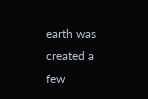earth was created a few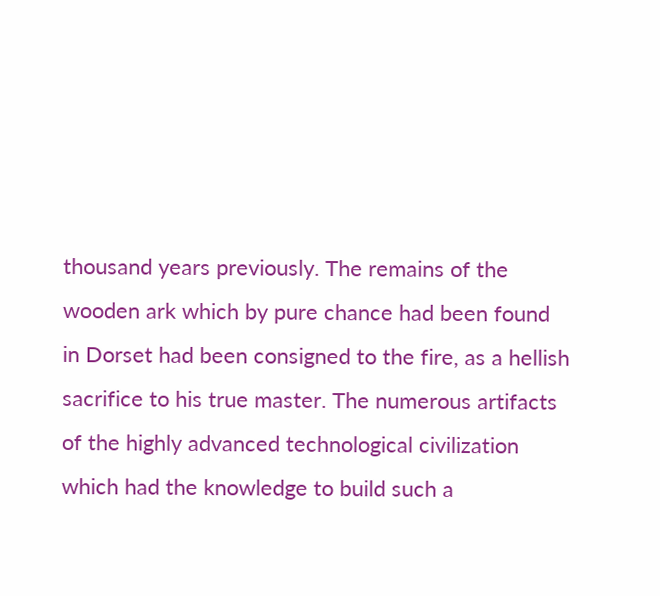thousand years previously. The remains of the wooden ark which by pure chance had been found in Dorset had been consigned to the fire, as a hellish sacrifice to his true master. The numerous artifacts of the highly advanced technological civilization which had the knowledge to build such a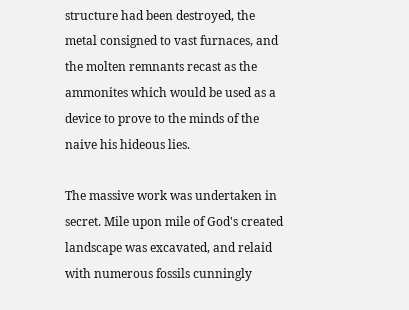structure had been destroyed, the metal consigned to vast furnaces, and the molten remnants recast as the ammonites which would be used as a device to prove to the minds of the naive his hideous lies.

The massive work was undertaken in secret. Mile upon mile of God's created landscape was excavated, and relaid with numerous fossils cunningly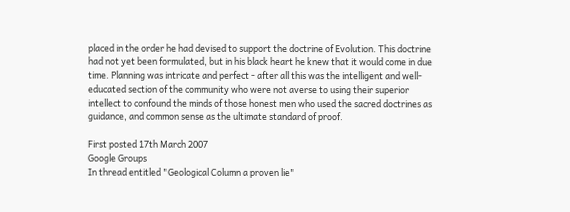placed in the order he had devised to support the doctrine of Evolution. This doctrine had not yet been formulated, but in his black heart he knew that it would come in due time. Planning was intricate and perfect - after all this was the intelligent and well- educated section of the community who were not averse to using their superior intellect to confound the minds of those honest men who used the sacred doctrines as guidance, and common sense as the ultimate standard of proof.

First posted 17th March 2007
Google Groups
In thread entitled "Geological Column a proven lie"